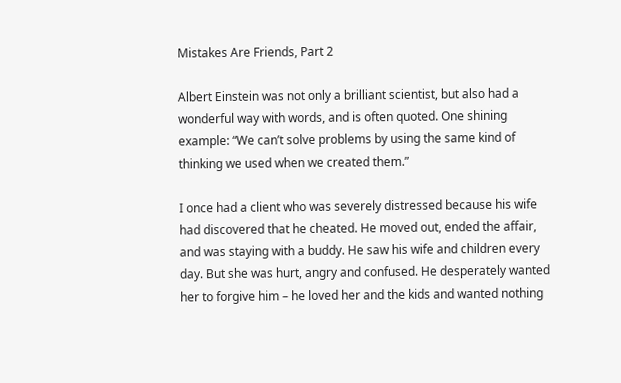Mistakes Are Friends, Part 2

Albert Einstein was not only a brilliant scientist, but also had a wonderful way with words, and is often quoted. One shining example: “We can’t solve problems by using the same kind of thinking we used when we created them.”

I once had a client who was severely distressed because his wife had discovered that he cheated. He moved out, ended the affair, and was staying with a buddy. He saw his wife and children every day. But she was hurt, angry and confused. He desperately wanted her to forgive him – he loved her and the kids and wanted nothing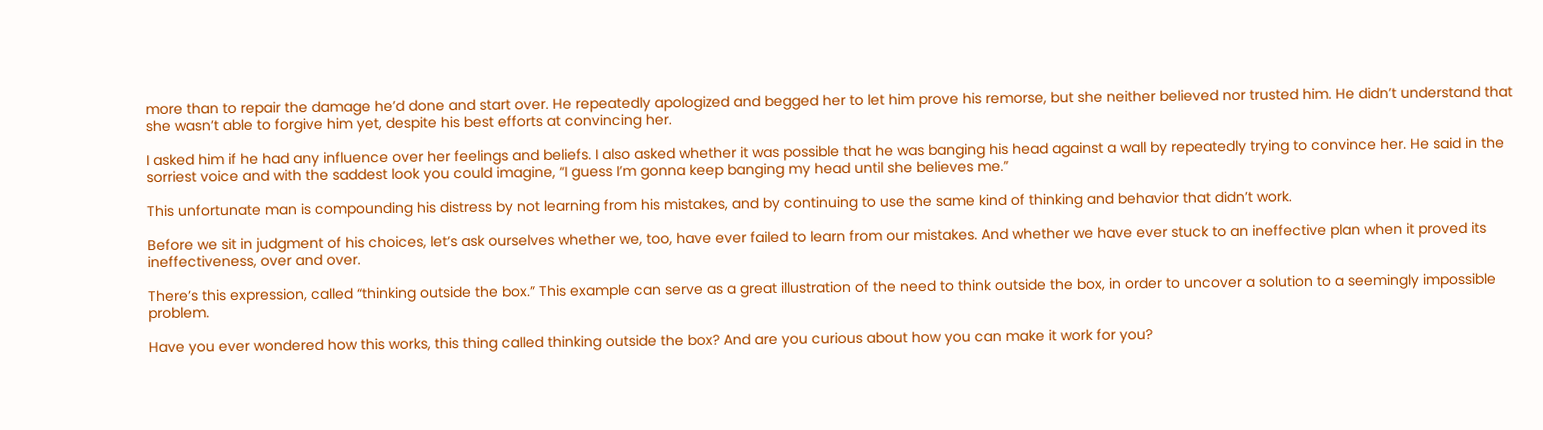more than to repair the damage he’d done and start over. He repeatedly apologized and begged her to let him prove his remorse, but she neither believed nor trusted him. He didn’t understand that she wasn’t able to forgive him yet, despite his best efforts at convincing her.

I asked him if he had any influence over her feelings and beliefs. I also asked whether it was possible that he was banging his head against a wall by repeatedly trying to convince her. He said in the sorriest voice and with the saddest look you could imagine, “I guess I’m gonna keep banging my head until she believes me.”

This unfortunate man is compounding his distress by not learning from his mistakes, and by continuing to use the same kind of thinking and behavior that didn’t work.

Before we sit in judgment of his choices, let’s ask ourselves whether we, too, have ever failed to learn from our mistakes. And whether we have ever stuck to an ineffective plan when it proved its ineffectiveness, over and over.

There’s this expression, called “thinking outside the box.” This example can serve as a great illustration of the need to think outside the box, in order to uncover a solution to a seemingly impossible problem.

Have you ever wondered how this works, this thing called thinking outside the box? And are you curious about how you can make it work for you?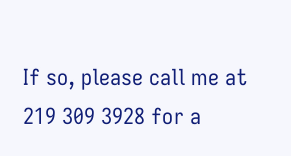If so, please call me at 219 309 3928 for a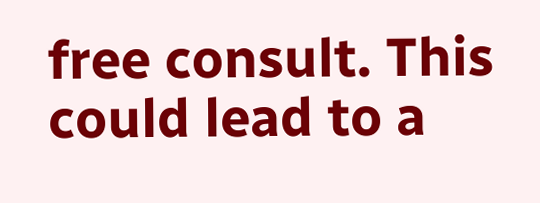free consult. This could lead to a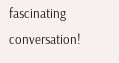fascinating conversation!